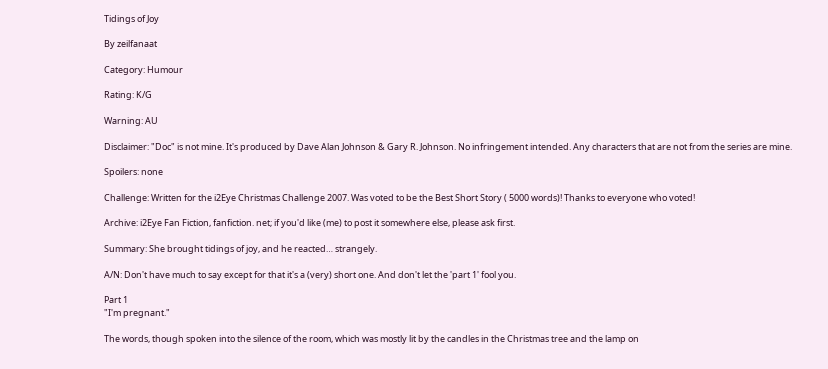Tidings of Joy

By zeilfanaat

Category: Humour

Rating: K/G

Warning: AU

Disclaimer: "Doc" is not mine. It's produced by Dave Alan Johnson & Gary R. Johnson. No infringement intended. Any characters that are not from the series are mine.

Spoilers: none

Challenge: Written for the i2Eye Christmas Challenge 2007. Was voted to be the Best Short Story ( 5000 words)! Thanks to everyone who voted!

Archive: i2Eye Fan Fiction, fanfiction. net; if you'd like (me) to post it somewhere else, please ask first.

Summary: She brought tidings of joy, and he reacted… strangely.

A/N: Don't have much to say except for that it's a (very) short one. And don't let the 'part 1' fool you.

Part 1
"I'm pregnant."

The words, though spoken into the silence of the room, which was mostly lit by the candles in the Christmas tree and the lamp on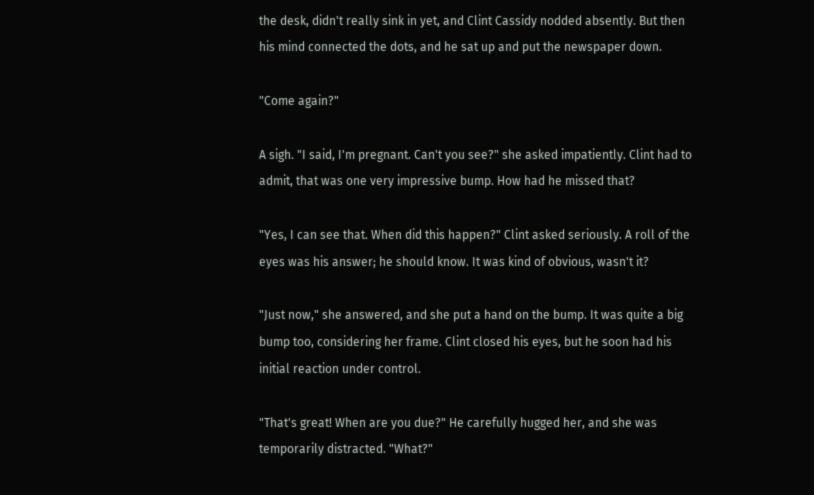the desk, didn't really sink in yet, and Clint Cassidy nodded absently. But then his mind connected the dots, and he sat up and put the newspaper down.

"Come again?"

A sigh. "I said, I'm pregnant. Can't you see?" she asked impatiently. Clint had to admit, that was one very impressive bump. How had he missed that?

"Yes, I can see that. When did this happen?" Clint asked seriously. A roll of the eyes was his answer; he should know. It was kind of obvious, wasn't it?

"Just now," she answered, and she put a hand on the bump. It was quite a big bump too, considering her frame. Clint closed his eyes, but he soon had his initial reaction under control.

"That's great! When are you due?" He carefully hugged her, and she was temporarily distracted. "What?"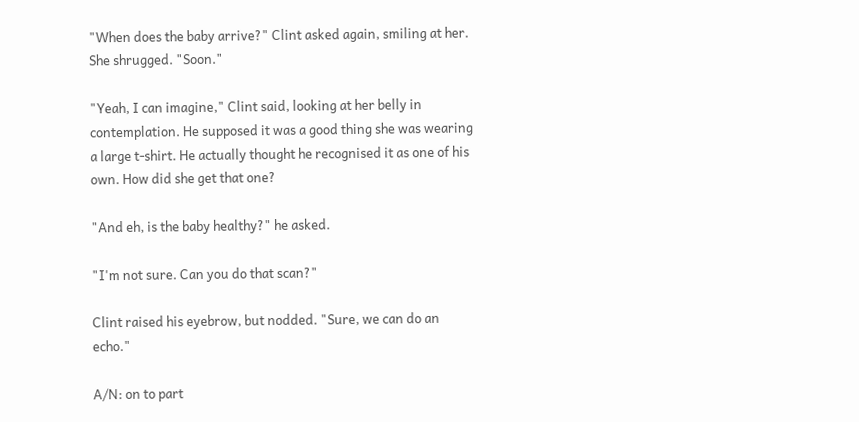"When does the baby arrive?" Clint asked again, smiling at her. She shrugged. "Soon."

"Yeah, I can imagine," Clint said, looking at her belly in contemplation. He supposed it was a good thing she was wearing a large t-shirt. He actually thought he recognised it as one of his own. How did she get that one?

"And eh, is the baby healthy?" he asked.

"I'm not sure. Can you do that scan?"

Clint raised his eyebrow, but nodded. "Sure, we can do an echo."

A/N: on to part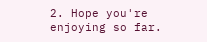2. Hope you're enjoying so far.